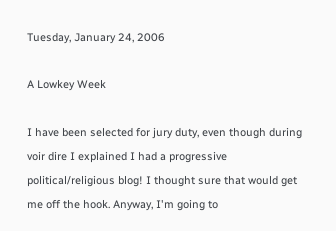Tuesday, January 24, 2006

A Lowkey Week

I have been selected for jury duty, even though during voir dire I explained I had a progressive political/religious blog! I thought sure that would get me off the hook. Anyway, I'm going to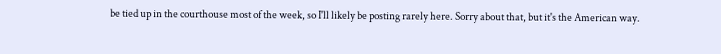be tied up in the courthouse most of the week, so I'll likely be posting rarely here. Sorry about that, but it's the American way.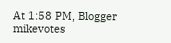At 1:58 PM, Blogger mikevotes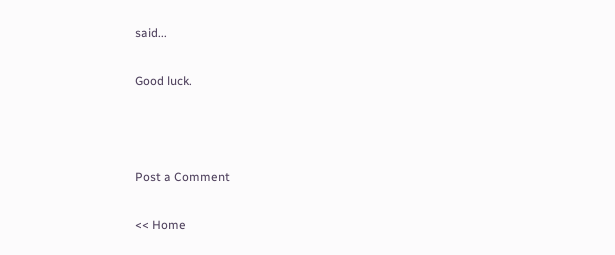said...

Good luck.



Post a Comment

<< Home